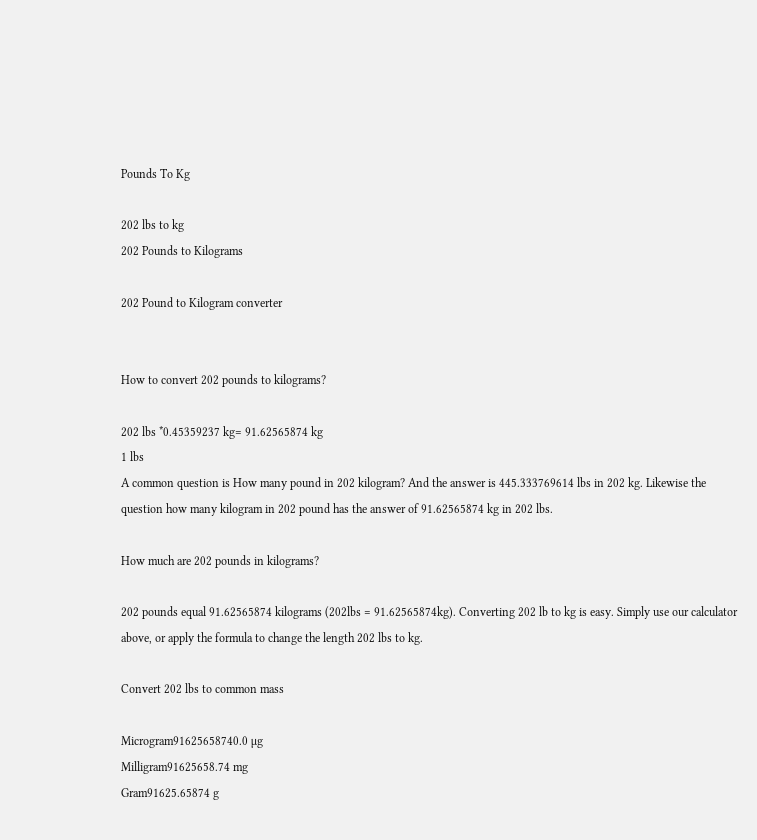Pounds To Kg

202 lbs to kg
202 Pounds to Kilograms

202 Pound to Kilogram converter


How to convert 202 pounds to kilograms?

202 lbs *0.45359237 kg= 91.62565874 kg
1 lbs
A common question is How many pound in 202 kilogram? And the answer is 445.333769614 lbs in 202 kg. Likewise the question how many kilogram in 202 pound has the answer of 91.62565874 kg in 202 lbs.

How much are 202 pounds in kilograms?

202 pounds equal 91.62565874 kilograms (202lbs = 91.62565874kg). Converting 202 lb to kg is easy. Simply use our calculator above, or apply the formula to change the length 202 lbs to kg.

Convert 202 lbs to common mass

Microgram91625658740.0 µg
Milligram91625658.74 mg
Gram91625.65874 g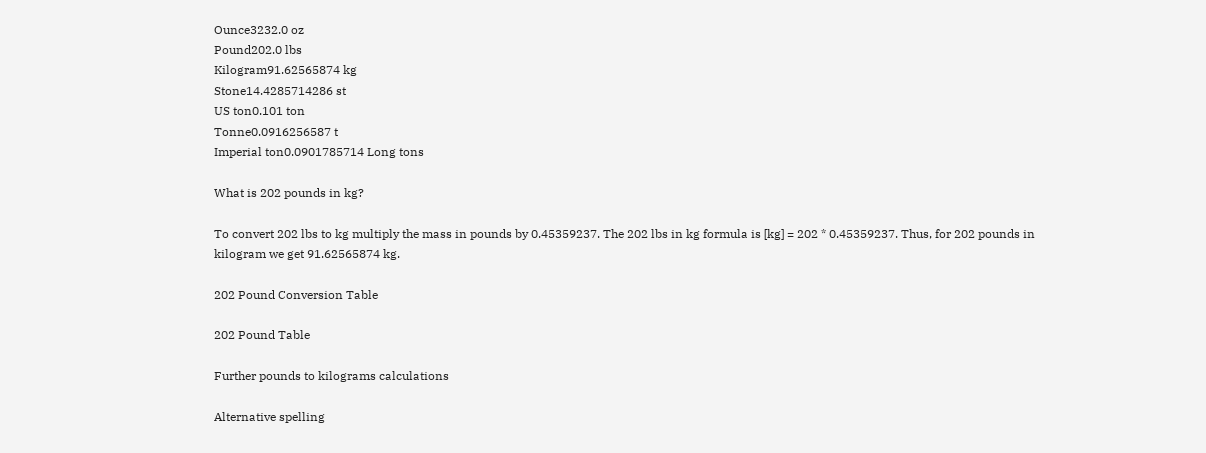Ounce3232.0 oz
Pound202.0 lbs
Kilogram91.62565874 kg
Stone14.4285714286 st
US ton0.101 ton
Tonne0.0916256587 t
Imperial ton0.0901785714 Long tons

What is 202 pounds in kg?

To convert 202 lbs to kg multiply the mass in pounds by 0.45359237. The 202 lbs in kg formula is [kg] = 202 * 0.45359237. Thus, for 202 pounds in kilogram we get 91.62565874 kg.

202 Pound Conversion Table

202 Pound Table

Further pounds to kilograms calculations

Alternative spelling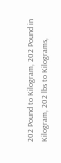202 Pound to Kilogram, 202 Pound in Kilogram, 202 lbs to Kilograms,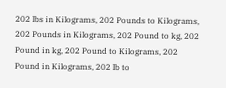202 lbs in Kilograms, 202 Pounds to Kilograms, 202 Pounds in Kilograms, 202 Pound to kg, 202 Pound in kg, 202 Pound to Kilograms, 202 Pound in Kilograms, 202 lb to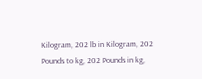Kilogram, 202 lb in Kilogram, 202 Pounds to kg, 202 Pounds in kg,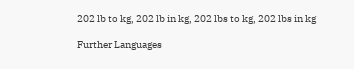202 lb to kg, 202 lb in kg, 202 lbs to kg, 202 lbs in kg

Further Languages